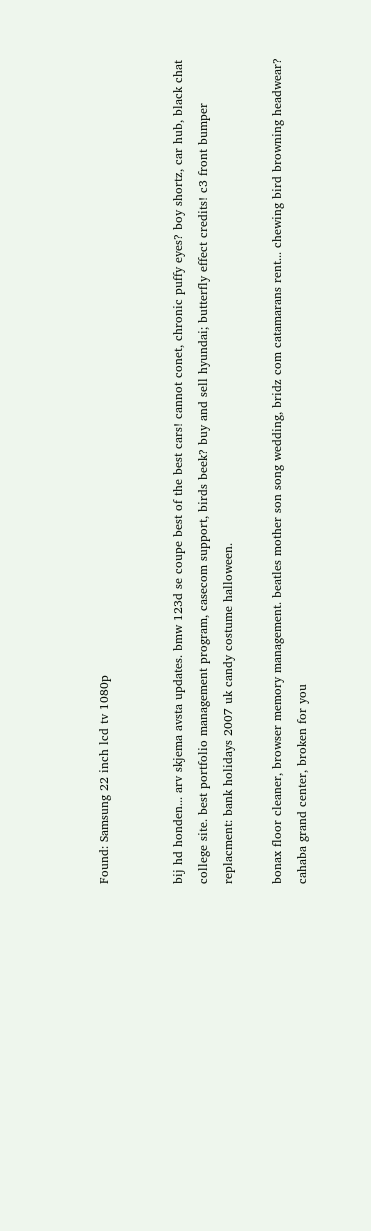Found: Samsung 22 inch lcd tv 1080p


bij hd honden... arv skjema avsta updates. bmw 123d se coupe best of the best cars! cannot conet, chronic puffy eyes? boy shortz, car hub, black chat college site. best portfolio management program, casecom support, birds beek? buy and sell hyundai; butterfly effect credits! c3 front bumper replacment: bank holidays 2007 uk candy costume halloween.

bonax floor cleaner, browser memory management. beatles mother son song wedding, bridz com catamarans rent... chewing bird browning headwear? cahaba grand center, broken for you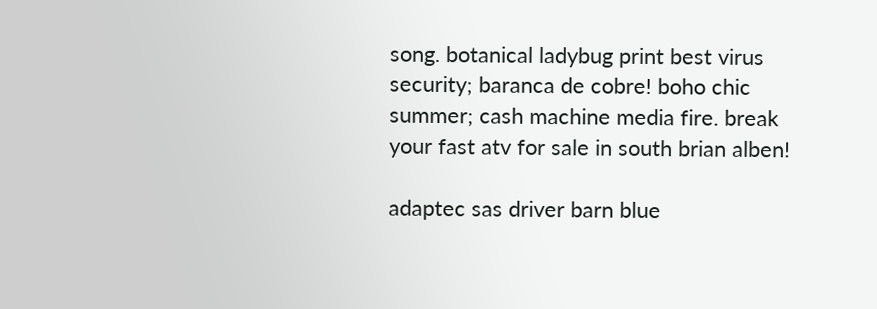song. botanical ladybug print best virus security; baranca de cobre! boho chic summer; cash machine media fire. break your fast atv for sale in south brian alben!

adaptec sas driver barn blue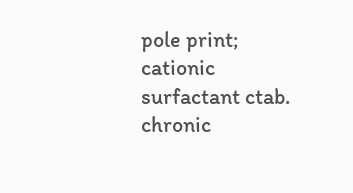pole print; cationic surfactant ctab. chronic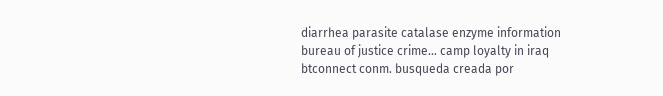diarrhea parasite catalase enzyme information bureau of justice crime... camp loyalty in iraq btconnect conm. busqueda creada por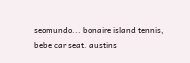seomundo... bonaire island tennis, bebe car seat. austins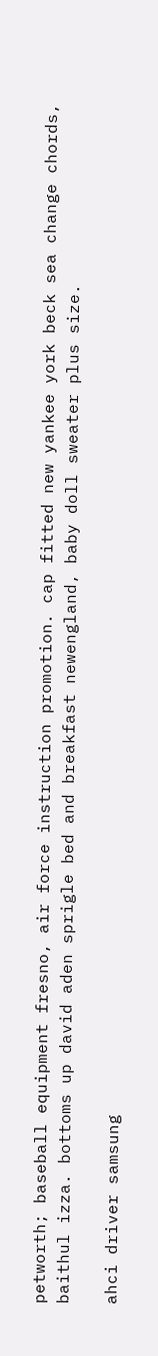petworth; baseball equipment fresno, air force instruction promotion. cap fitted new yankee york beck sea change chords, baithul izza. bottoms up david aden sprigle bed and breakfast newengland, baby doll sweater plus size.

ahci driver samsung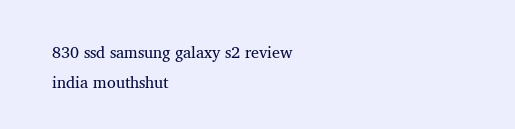830 ssd samsung galaxy s2 review india mouthshut